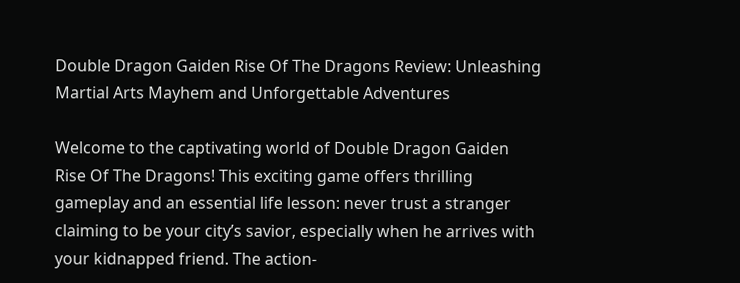Double Dragon Gaiden Rise Of The Dragons Review: Unleashing Martial Arts Mayhem and Unforgettable Adventures

Welcome to the captivating world of Double Dragon Gaiden Rise Of The Dragons! This exciting game offers thrilling gameplay and an essential life lesson: never trust a stranger claiming to be your city’s savior, especially when he arrives with your kidnapped friend. The action-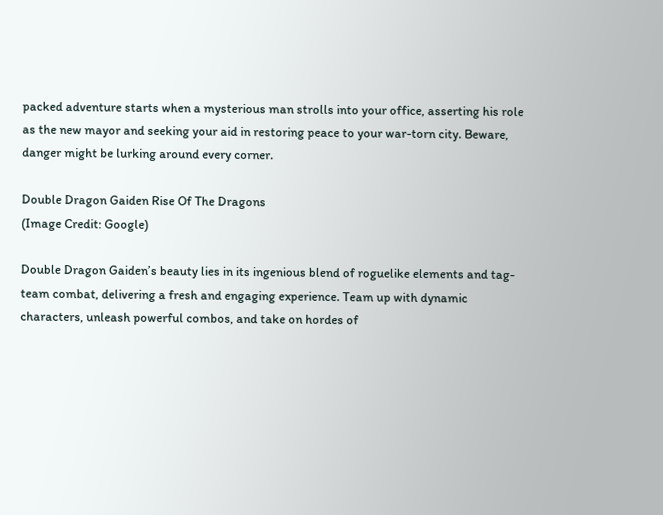packed adventure starts when a mysterious man strolls into your office, asserting his role as the new mayor and seeking your aid in restoring peace to your war-torn city. Beware, danger might be lurking around every corner.

Double Dragon Gaiden Rise Of The Dragons
(Image Credit: Google)

Double Dragon Gaiden’s beauty lies in its ingenious blend of roguelike elements and tag-team combat, delivering a fresh and engaging experience. Team up with dynamic characters, unleash powerful combos, and take on hordes of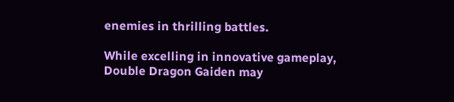enemies in thrilling battles.

While excelling in innovative gameplay, Double Dragon Gaiden may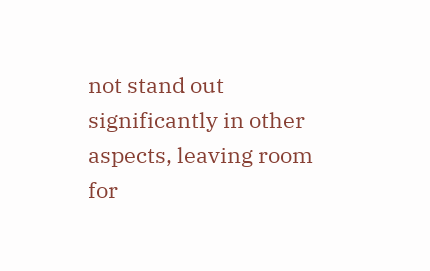not stand out significantly in other aspects, leaving room for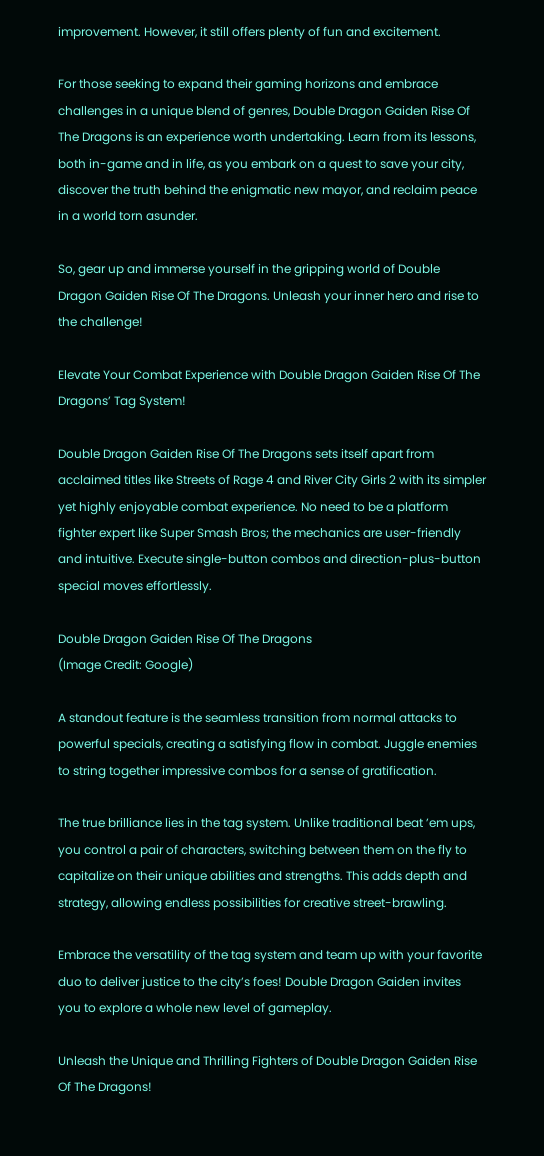improvement. However, it still offers plenty of fun and excitement.

For those seeking to expand their gaming horizons and embrace challenges in a unique blend of genres, Double Dragon Gaiden Rise Of The Dragons is an experience worth undertaking. Learn from its lessons, both in-game and in life, as you embark on a quest to save your city, discover the truth behind the enigmatic new mayor, and reclaim peace in a world torn asunder.

So, gear up and immerse yourself in the gripping world of Double Dragon Gaiden Rise Of The Dragons. Unleash your inner hero and rise to the challenge!

Elevate Your Combat Experience with Double Dragon Gaiden Rise Of The Dragons’ Tag System!

Double Dragon Gaiden Rise Of The Dragons sets itself apart from acclaimed titles like Streets of Rage 4 and River City Girls 2 with its simpler yet highly enjoyable combat experience. No need to be a platform fighter expert like Super Smash Bros; the mechanics are user-friendly and intuitive. Execute single-button combos and direction-plus-button special moves effortlessly.

Double Dragon Gaiden Rise Of The Dragons
(Image Credit: Google)

A standout feature is the seamless transition from normal attacks to powerful specials, creating a satisfying flow in combat. Juggle enemies to string together impressive combos for a sense of gratification.

The true brilliance lies in the tag system. Unlike traditional beat ’em ups, you control a pair of characters, switching between them on the fly to capitalize on their unique abilities and strengths. This adds depth and strategy, allowing endless possibilities for creative street-brawling.

Embrace the versatility of the tag system and team up with your favorite duo to deliver justice to the city’s foes! Double Dragon Gaiden invites you to explore a whole new level of gameplay.

Unleash the Unique and Thrilling Fighters of Double Dragon Gaiden Rise Of The Dragons!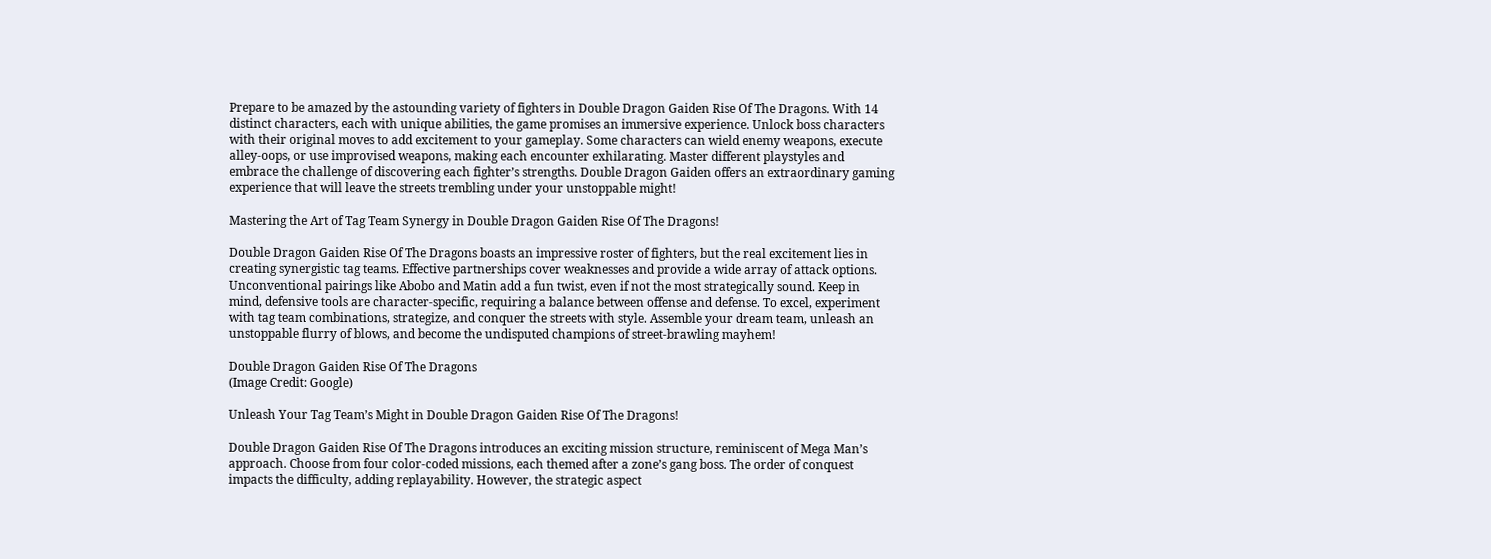Prepare to be amazed by the astounding variety of fighters in Double Dragon Gaiden Rise Of The Dragons. With 14 distinct characters, each with unique abilities, the game promises an immersive experience. Unlock boss characters with their original moves to add excitement to your gameplay. Some characters can wield enemy weapons, execute alley-oops, or use improvised weapons, making each encounter exhilarating. Master different playstyles and embrace the challenge of discovering each fighter’s strengths. Double Dragon Gaiden offers an extraordinary gaming experience that will leave the streets trembling under your unstoppable might!

Mastering the Art of Tag Team Synergy in Double Dragon Gaiden Rise Of The Dragons!

Double Dragon Gaiden Rise Of The Dragons boasts an impressive roster of fighters, but the real excitement lies in creating synergistic tag teams. Effective partnerships cover weaknesses and provide a wide array of attack options. Unconventional pairings like Abobo and Matin add a fun twist, even if not the most strategically sound. Keep in mind, defensive tools are character-specific, requiring a balance between offense and defense. To excel, experiment with tag team combinations, strategize, and conquer the streets with style. Assemble your dream team, unleash an unstoppable flurry of blows, and become the undisputed champions of street-brawling mayhem!

Double Dragon Gaiden Rise Of The Dragons
(Image Credit: Google)

Unleash Your Tag Team’s Might in Double Dragon Gaiden Rise Of The Dragons!

Double Dragon Gaiden Rise Of The Dragons introduces an exciting mission structure, reminiscent of Mega Man’s approach. Choose from four color-coded missions, each themed after a zone’s gang boss. The order of conquest impacts the difficulty, adding replayability. However, the strategic aspect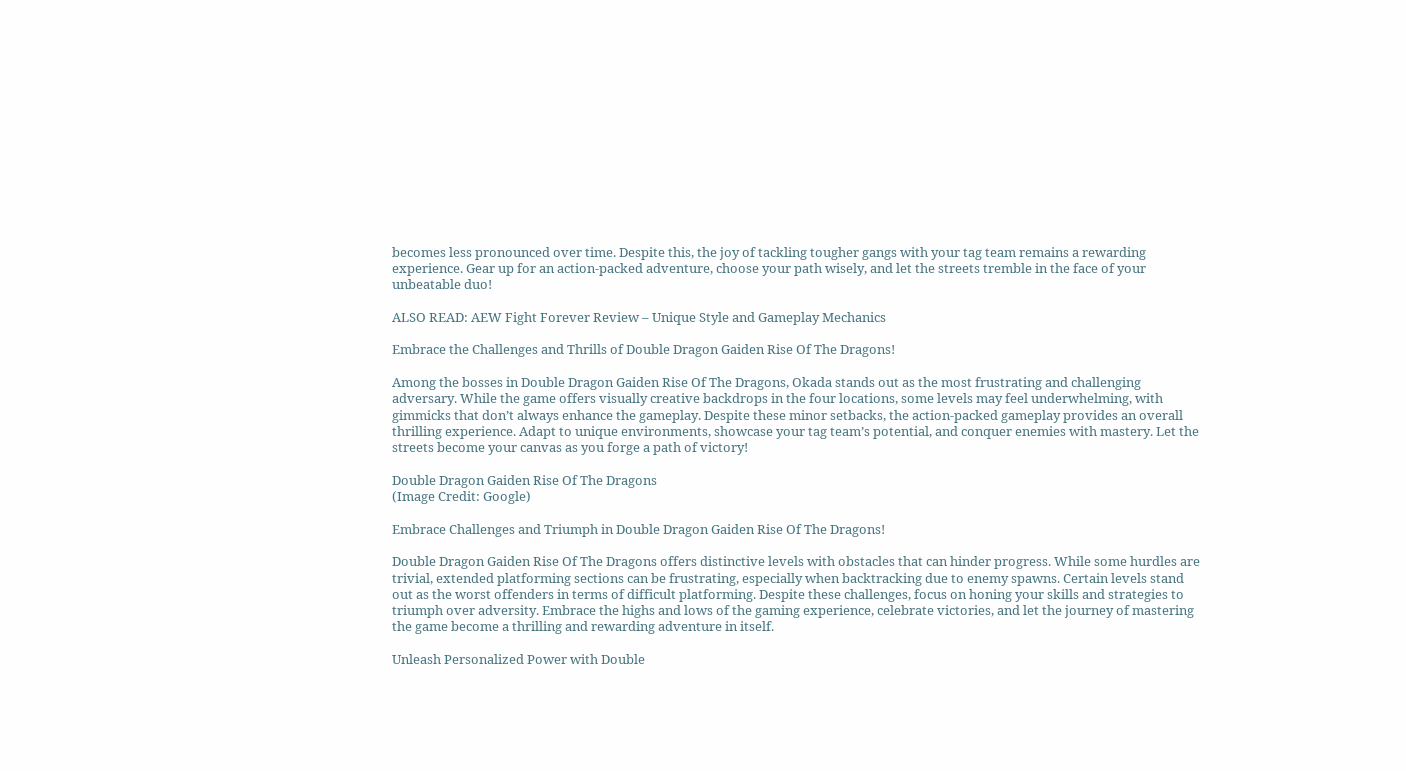becomes less pronounced over time. Despite this, the joy of tackling tougher gangs with your tag team remains a rewarding experience. Gear up for an action-packed adventure, choose your path wisely, and let the streets tremble in the face of your unbeatable duo!

ALSO READ: AEW Fight Forever Review – Unique Style and Gameplay Mechanics

Embrace the Challenges and Thrills of Double Dragon Gaiden Rise Of The Dragons!

Among the bosses in Double Dragon Gaiden Rise Of The Dragons, Okada stands out as the most frustrating and challenging adversary. While the game offers visually creative backdrops in the four locations, some levels may feel underwhelming, with gimmicks that don’t always enhance the gameplay. Despite these minor setbacks, the action-packed gameplay provides an overall thrilling experience. Adapt to unique environments, showcase your tag team’s potential, and conquer enemies with mastery. Let the streets become your canvas as you forge a path of victory!

Double Dragon Gaiden Rise Of The Dragons
(Image Credit: Google)

Embrace Challenges and Triumph in Double Dragon Gaiden Rise Of The Dragons!

Double Dragon Gaiden Rise Of The Dragons offers distinctive levels with obstacles that can hinder progress. While some hurdles are trivial, extended platforming sections can be frustrating, especially when backtracking due to enemy spawns. Certain levels stand out as the worst offenders in terms of difficult platforming. Despite these challenges, focus on honing your skills and strategies to triumph over adversity. Embrace the highs and lows of the gaming experience, celebrate victories, and let the journey of mastering the game become a thrilling and rewarding adventure in itself.

Unleash Personalized Power with Double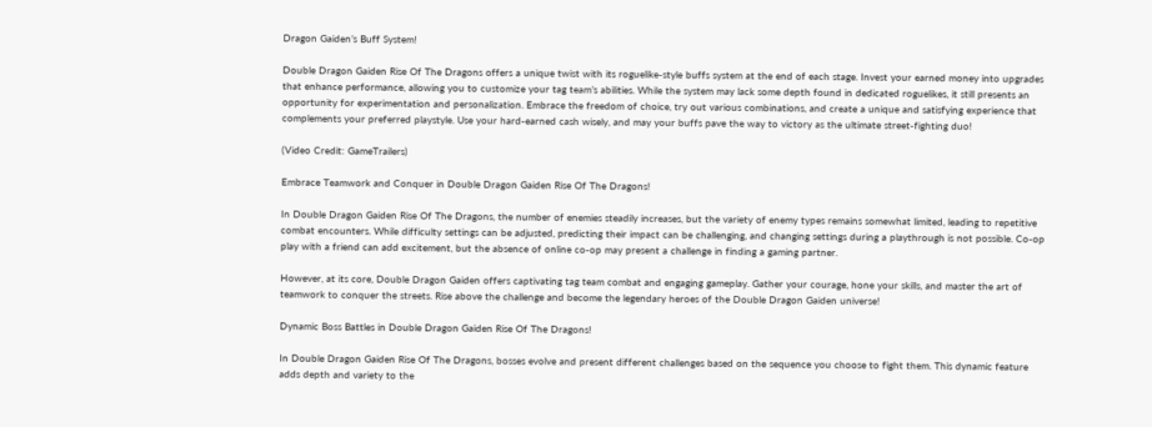Dragon Gaiden’s Buff System!

Double Dragon Gaiden Rise Of The Dragons offers a unique twist with its roguelike-style buffs system at the end of each stage. Invest your earned money into upgrades that enhance performance, allowing you to customize your tag team’s abilities. While the system may lack some depth found in dedicated roguelikes, it still presents an opportunity for experimentation and personalization. Embrace the freedom of choice, try out various combinations, and create a unique and satisfying experience that complements your preferred playstyle. Use your hard-earned cash wisely, and may your buffs pave the way to victory as the ultimate street-fighting duo!

(Video Credit: GameTrailers)

Embrace Teamwork and Conquer in Double Dragon Gaiden Rise Of The Dragons!

In Double Dragon Gaiden Rise Of The Dragons, the number of enemies steadily increases, but the variety of enemy types remains somewhat limited, leading to repetitive combat encounters. While difficulty settings can be adjusted, predicting their impact can be challenging, and changing settings during a playthrough is not possible. Co-op play with a friend can add excitement, but the absence of online co-op may present a challenge in finding a gaming partner.

However, at its core, Double Dragon Gaiden offers captivating tag team combat and engaging gameplay. Gather your courage, hone your skills, and master the art of teamwork to conquer the streets. Rise above the challenge and become the legendary heroes of the Double Dragon Gaiden universe!

Dynamic Boss Battles in Double Dragon Gaiden Rise Of The Dragons!

In Double Dragon Gaiden Rise Of The Dragons, bosses evolve and present different challenges based on the sequence you choose to fight them. This dynamic feature adds depth and variety to the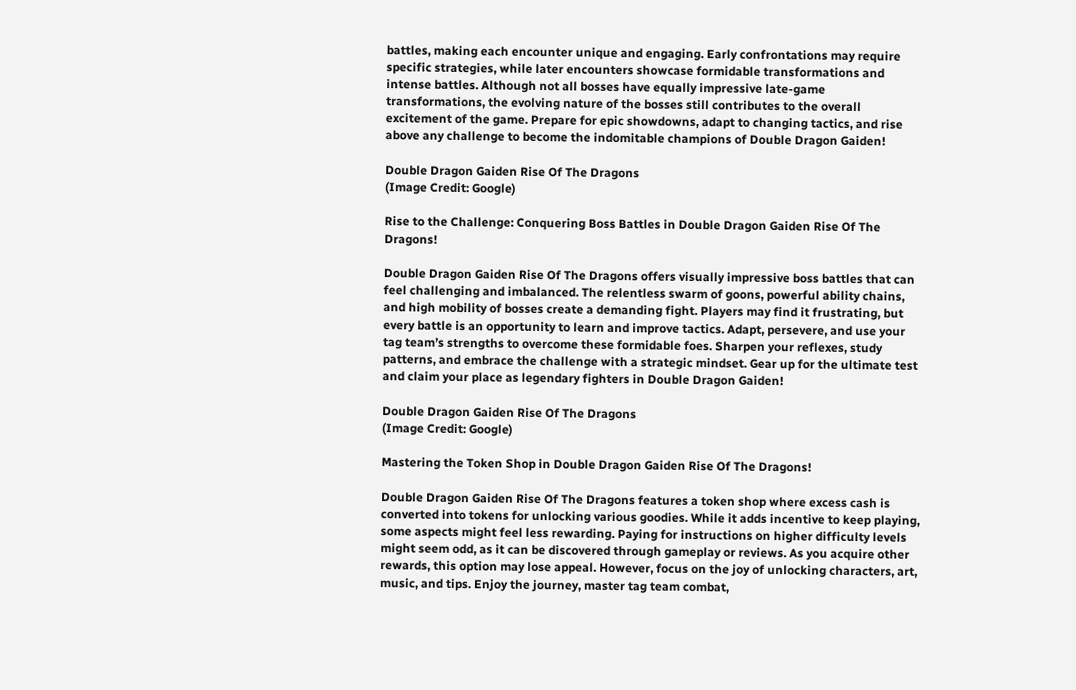battles, making each encounter unique and engaging. Early confrontations may require specific strategies, while later encounters showcase formidable transformations and intense battles. Although not all bosses have equally impressive late-game transformations, the evolving nature of the bosses still contributes to the overall excitement of the game. Prepare for epic showdowns, adapt to changing tactics, and rise above any challenge to become the indomitable champions of Double Dragon Gaiden!

Double Dragon Gaiden Rise Of The Dragons
(Image Credit: Google)

Rise to the Challenge: Conquering Boss Battles in Double Dragon Gaiden Rise Of The Dragons!

Double Dragon Gaiden Rise Of The Dragons offers visually impressive boss battles that can feel challenging and imbalanced. The relentless swarm of goons, powerful ability chains, and high mobility of bosses create a demanding fight. Players may find it frustrating, but every battle is an opportunity to learn and improve tactics. Adapt, persevere, and use your tag team’s strengths to overcome these formidable foes. Sharpen your reflexes, study patterns, and embrace the challenge with a strategic mindset. Gear up for the ultimate test and claim your place as legendary fighters in Double Dragon Gaiden!

Double Dragon Gaiden Rise Of The Dragons
(Image Credit: Google)

Mastering the Token Shop in Double Dragon Gaiden Rise Of The Dragons!

Double Dragon Gaiden Rise Of The Dragons features a token shop where excess cash is converted into tokens for unlocking various goodies. While it adds incentive to keep playing, some aspects might feel less rewarding. Paying for instructions on higher difficulty levels might seem odd, as it can be discovered through gameplay or reviews. As you acquire other rewards, this option may lose appeal. However, focus on the joy of unlocking characters, art, music, and tips. Enjoy the journey, master tag team combat,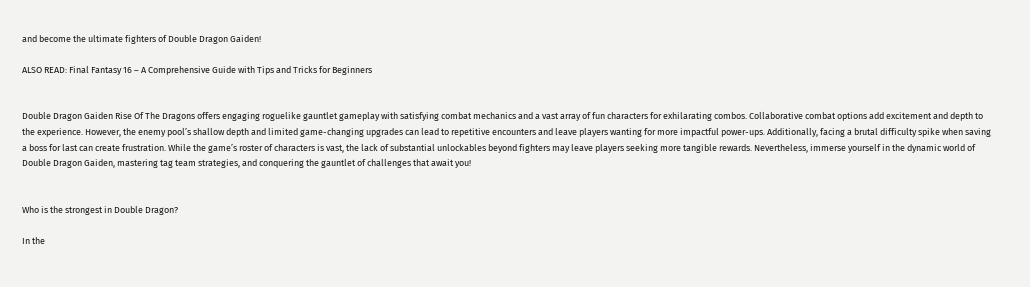and become the ultimate fighters of Double Dragon Gaiden!

ALSO READ: Final Fantasy 16 – A Comprehensive Guide with Tips and Tricks for Beginners


Double Dragon Gaiden Rise Of The Dragons offers engaging roguelike gauntlet gameplay with satisfying combat mechanics and a vast array of fun characters for exhilarating combos. Collaborative combat options add excitement and depth to the experience. However, the enemy pool’s shallow depth and limited game-changing upgrades can lead to repetitive encounters and leave players wanting for more impactful power-ups. Additionally, facing a brutal difficulty spike when saving a boss for last can create frustration. While the game’s roster of characters is vast, the lack of substantial unlockables beyond fighters may leave players seeking more tangible rewards. Nevertheless, immerse yourself in the dynamic world of Double Dragon Gaiden, mastering tag team strategies, and conquering the gauntlet of challenges that await you!


Who is the strongest in Double Dragon?

In the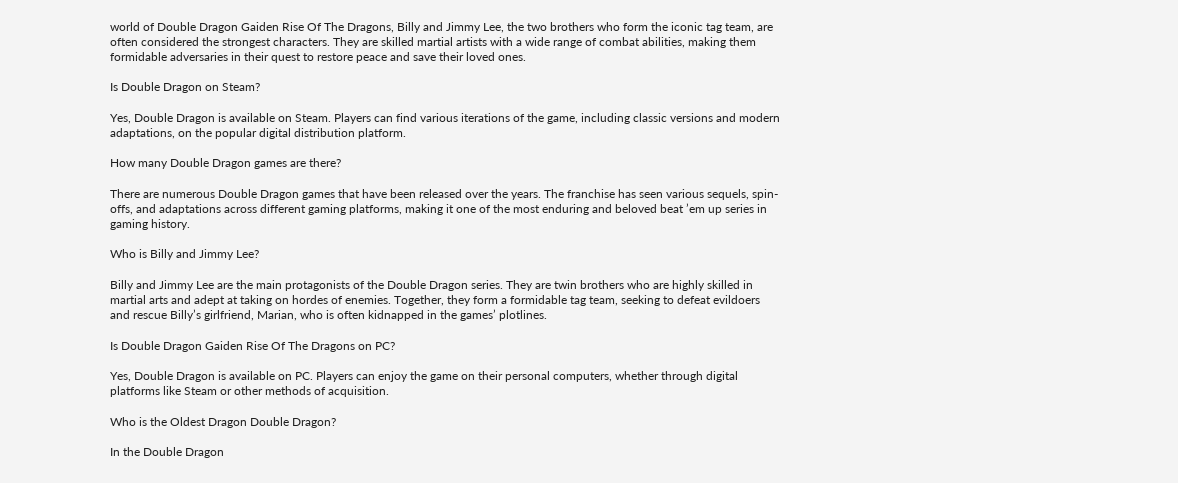world of Double Dragon Gaiden Rise Of The Dragons, Billy and Jimmy Lee, the two brothers who form the iconic tag team, are often considered the strongest characters. They are skilled martial artists with a wide range of combat abilities, making them formidable adversaries in their quest to restore peace and save their loved ones.

Is Double Dragon on Steam?

Yes, Double Dragon is available on Steam. Players can find various iterations of the game, including classic versions and modern adaptations, on the popular digital distribution platform.

How many Double Dragon games are there?

There are numerous Double Dragon games that have been released over the years. The franchise has seen various sequels, spin-offs, and adaptations across different gaming platforms, making it one of the most enduring and beloved beat ’em up series in gaming history.

Who is Billy and Jimmy Lee?

Billy and Jimmy Lee are the main protagonists of the Double Dragon series. They are twin brothers who are highly skilled in martial arts and adept at taking on hordes of enemies. Together, they form a formidable tag team, seeking to defeat evildoers and rescue Billy’s girlfriend, Marian, who is often kidnapped in the games’ plotlines.

Is Double Dragon Gaiden Rise Of The Dragons on PC?

Yes, Double Dragon is available on PC. Players can enjoy the game on their personal computers, whether through digital platforms like Steam or other methods of acquisition.

Who is the Oldest Dragon Double Dragon?

In the Double Dragon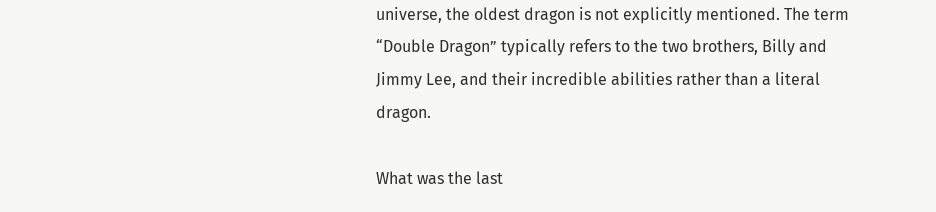universe, the oldest dragon is not explicitly mentioned. The term “Double Dragon” typically refers to the two brothers, Billy and Jimmy Lee, and their incredible abilities rather than a literal dragon.

What was the last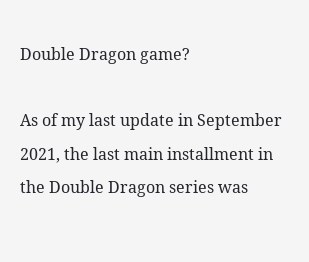Double Dragon game?

As of my last update in September 2021, the last main installment in the Double Dragon series was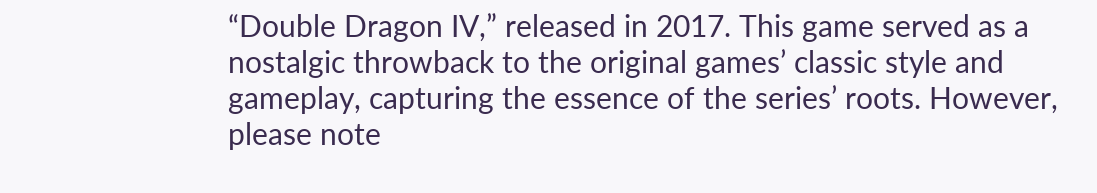“Double Dragon IV,” released in 2017. This game served as a nostalgic throwback to the original games’ classic style and gameplay, capturing the essence of the series’ roots. However, please note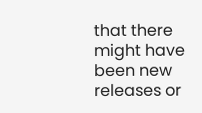that there might have been new releases or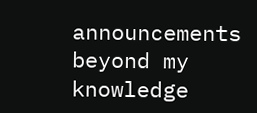announcements beyond my knowledge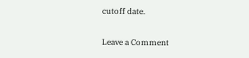cutoff date.

Leave a Comment